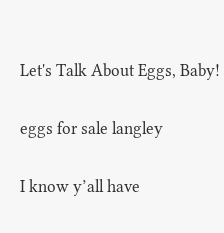Let's Talk About Eggs, Baby!

eggs for sale langley

I know y’all have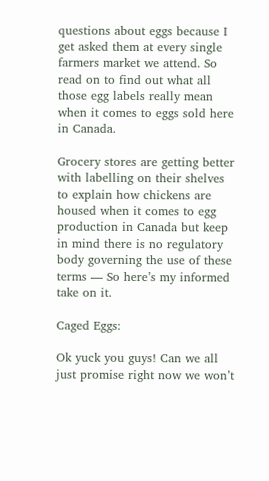questions about eggs because I get asked them at every single farmers market we attend. So read on to find out what all those egg labels really mean when it comes to eggs sold here in Canada.

Grocery stores are getting better with labelling on their shelves to explain how chickens are housed when it comes to egg production in Canada but keep in mind there is no regulatory body governing the use of these terms — So here’s my informed take on it.

Caged Eggs:

Ok yuck you guys! Can we all just promise right now we won’t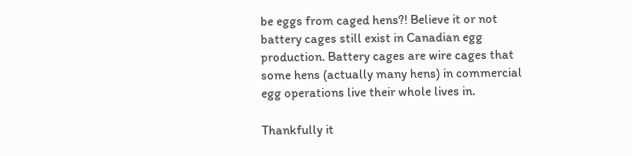be eggs from caged hens?! Believe it or not battery cages still exist in Canadian egg production. Battery cages are wire cages that some hens (actually many hens) in commercial egg operations live their whole lives in.

Thankfully it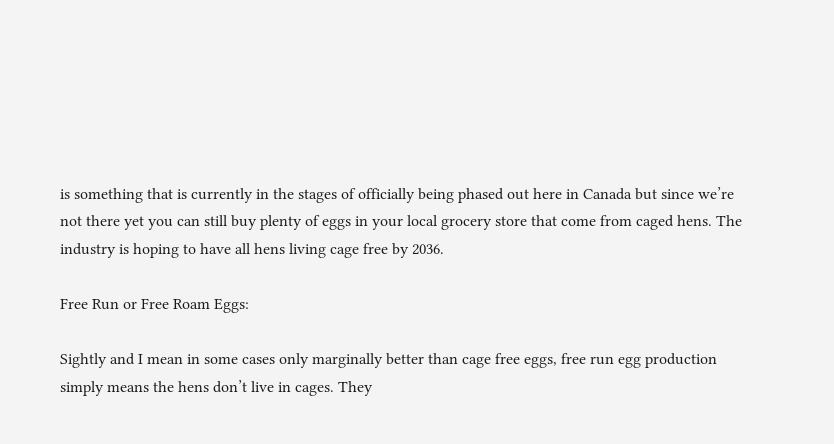is something that is currently in the stages of officially being phased out here in Canada but since we’re not there yet you can still buy plenty of eggs in your local grocery store that come from caged hens. The industry is hoping to have all hens living cage free by 2036.

Free Run or Free Roam Eggs:

Sightly and I mean in some cases only marginally better than cage free eggs, free run egg production simply means the hens don’t live in cages. They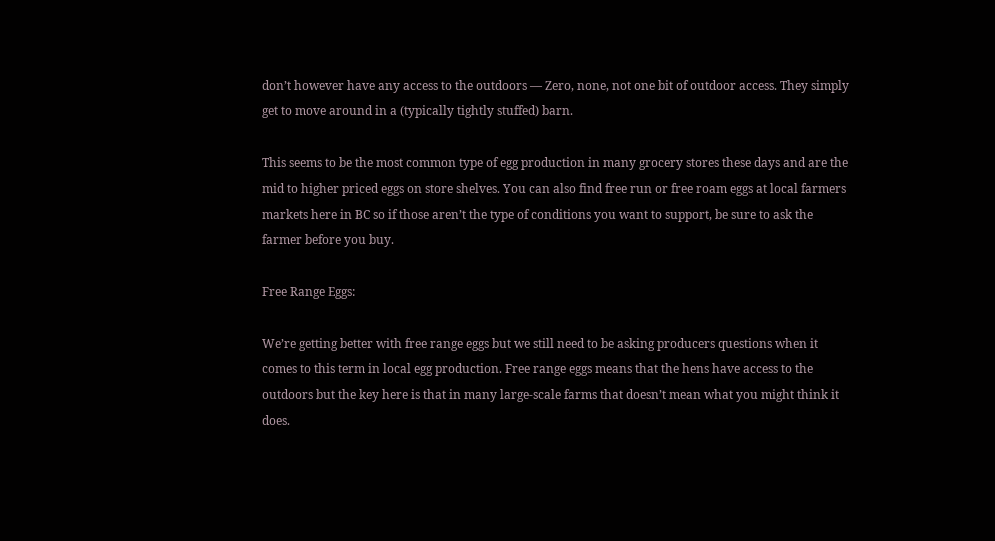don’t however have any access to the outdoors — Zero, none, not one bit of outdoor access. They simply get to move around in a (typically tightly stuffed) barn.

This seems to be the most common type of egg production in many grocery stores these days and are the mid to higher priced eggs on store shelves. You can also find free run or free roam eggs at local farmers markets here in BC so if those aren’t the type of conditions you want to support, be sure to ask the farmer before you buy.

Free Range Eggs:

We’re getting better with free range eggs but we still need to be asking producers questions when it comes to this term in local egg production. Free range eggs means that the hens have access to the outdoors but the key here is that in many large-scale farms that doesn’t mean what you might think it does.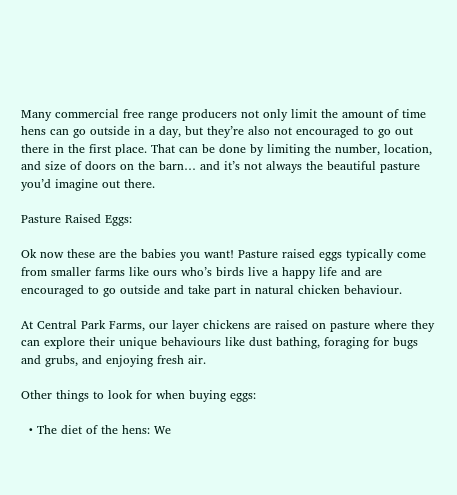Many commercial free range producers not only limit the amount of time hens can go outside in a day, but they’re also not encouraged to go out there in the first place. That can be done by limiting the number, location, and size of doors on the barn… and it’s not always the beautiful pasture you’d imagine out there.

Pasture Raised Eggs:

Ok now these are the babies you want! Pasture raised eggs typically come from smaller farms like ours who’s birds live a happy life and are encouraged to go outside and take part in natural chicken behaviour.

At Central Park Farms, our layer chickens are raised on pasture where they can explore their unique behaviours like dust bathing, foraging for bugs and grubs, and enjoying fresh air.

Other things to look for when buying eggs:

  • The diet of the hens: We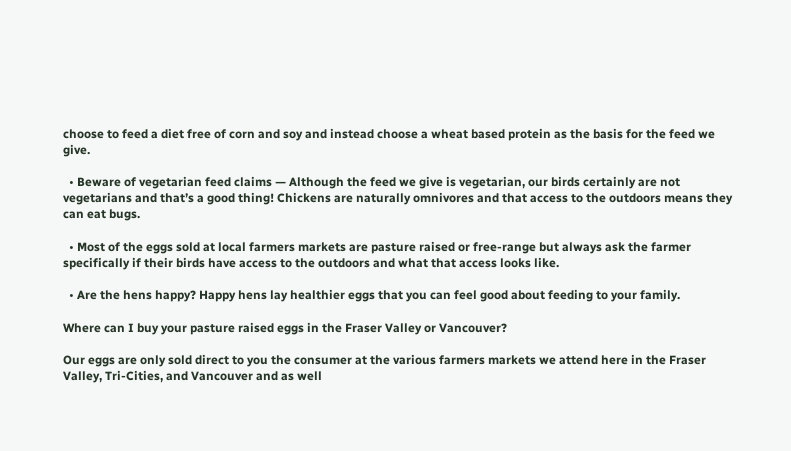choose to feed a diet free of corn and soy and instead choose a wheat based protein as the basis for the feed we give.

  • Beware of vegetarian feed claims — Although the feed we give is vegetarian, our birds certainly are not vegetarians and that’s a good thing! Chickens are naturally omnivores and that access to the outdoors means they can eat bugs.

  • Most of the eggs sold at local farmers markets are pasture raised or free-range but always ask the farmer specifically if their birds have access to the outdoors and what that access looks like.

  • Are the hens happy? Happy hens lay healthier eggs that you can feel good about feeding to your family.

Where can I buy your pasture raised eggs in the Fraser Valley or Vancouver?

Our eggs are only sold direct to you the consumer at the various farmers markets we attend here in the Fraser Valley, Tri-Cities, and Vancouver and as well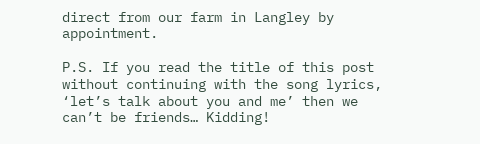direct from our farm in Langley by appointment.

P.S. If you read the title of this post without continuing with the song lyrics, ‘let’s talk about you and me’ then we can’t be friends… Kidding!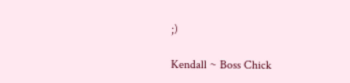;)

Kendall ~ Boss Chick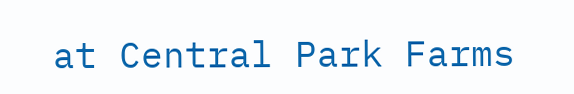at Central Park Farms